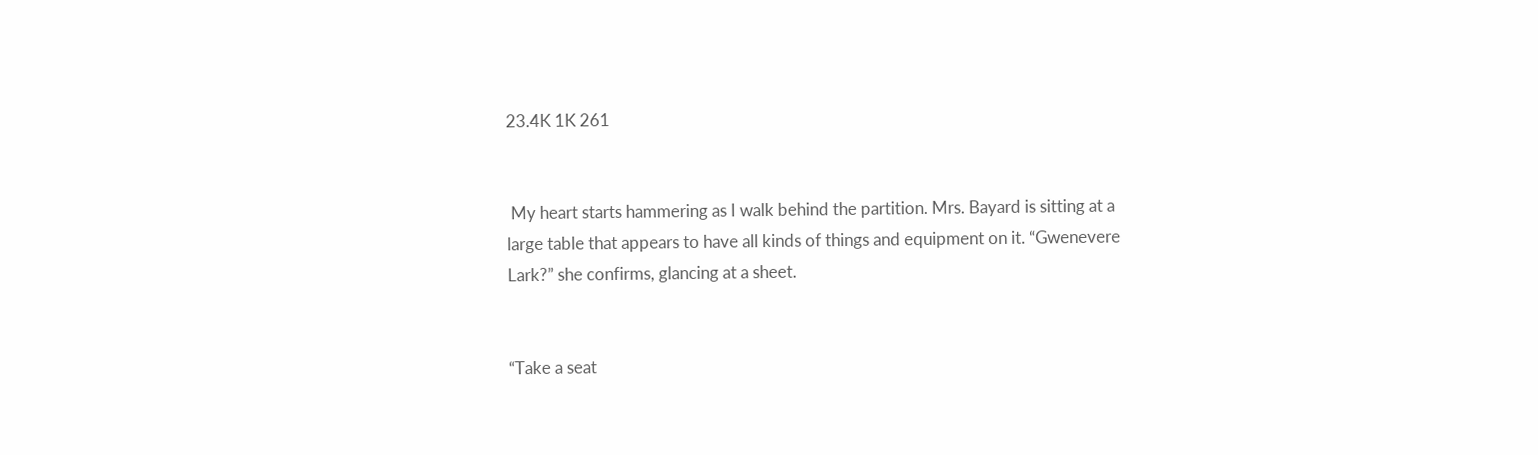23.4K 1K 261


 My heart starts hammering as I walk behind the partition. Mrs. Bayard is sitting at a large table that appears to have all kinds of things and equipment on it. “Gwenevere Lark?” she confirms, glancing at a sheet.


“Take a seat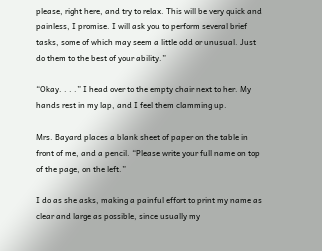please, right here, and try to relax. This will be very quick and painless, I promise. I will ask you to perform several brief tasks, some of which may seem a little odd or unusual. Just do them to the best of your ability.”

“Okay. . . .” I head over to the empty chair next to her. My hands rest in my lap, and I feel them clamming up.

Mrs. Bayard places a blank sheet of paper on the table in front of me, and a pencil. “Please write your full name on top of the page, on the left.”

I do as she asks, making a painful effort to print my name as clear and large as possible, since usually my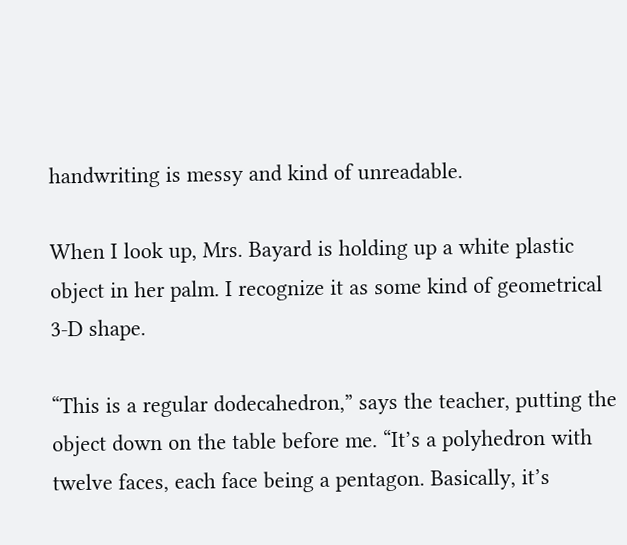handwriting is messy and kind of unreadable.

When I look up, Mrs. Bayard is holding up a white plastic object in her palm. I recognize it as some kind of geometrical 3-D shape.

“This is a regular dodecahedron,” says the teacher, putting the object down on the table before me. “It’s a polyhedron with twelve faces, each face being a pentagon. Basically, it’s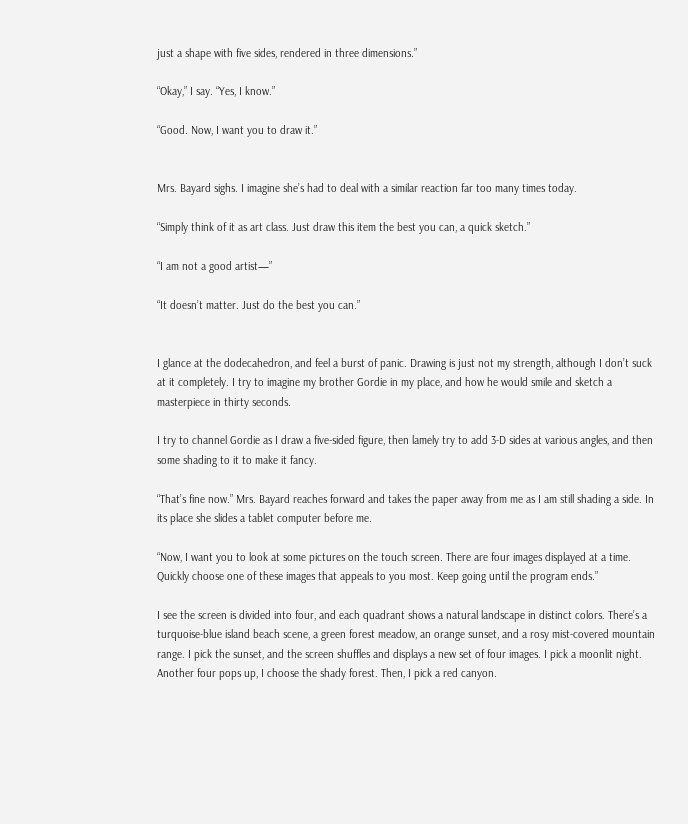just a shape with five sides, rendered in three dimensions.”

“Okay,” I say. “Yes, I know.”

“Good. Now, I want you to draw it.”


Mrs. Bayard sighs. I imagine she’s had to deal with a similar reaction far too many times today.

“Simply think of it as art class. Just draw this item the best you can, a quick sketch.”

“I am not a good artist—”

“It doesn’t matter. Just do the best you can.”


I glance at the dodecahedron, and feel a burst of panic. Drawing is just not my strength, although I don’t suck at it completely. I try to imagine my brother Gordie in my place, and how he would smile and sketch a masterpiece in thirty seconds.

I try to channel Gordie as I draw a five-sided figure, then lamely try to add 3-D sides at various angles, and then some shading to it to make it fancy.

“That’s fine now.” Mrs. Bayard reaches forward and takes the paper away from me as I am still shading a side. In its place she slides a tablet computer before me.

“Now, I want you to look at some pictures on the touch screen. There are four images displayed at a time. Quickly choose one of these images that appeals to you most. Keep going until the program ends.”

I see the screen is divided into four, and each quadrant shows a natural landscape in distinct colors. There’s a turquoise-blue island beach scene, a green forest meadow, an orange sunset, and a rosy mist-covered mountain range. I pick the sunset, and the screen shuffles and displays a new set of four images. I pick a moonlit night. Another four pops up, I choose the shady forest. Then, I pick a red canyon.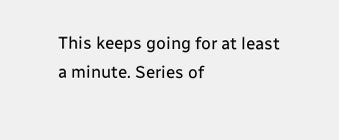This keeps going for at least a minute. Series of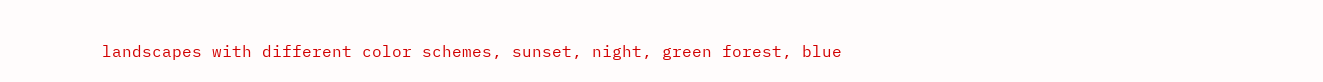landscapes with different color schemes, sunset, night, green forest, blue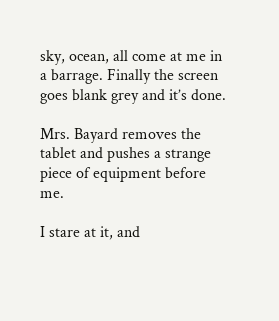sky, ocean, all come at me in a barrage. Finally the screen goes blank grey and it’s done.

Mrs. Bayard removes the tablet and pushes a strange piece of equipment before me.

I stare at it, and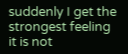suddenly I get the strongest feeling it is not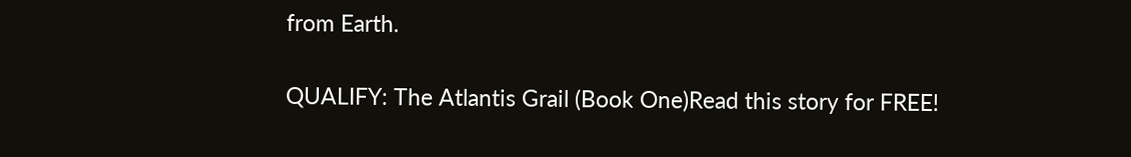from Earth.

QUALIFY: The Atlantis Grail (Book One)Read this story for FREE!